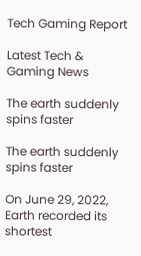Tech Gaming Report

Latest Tech & Gaming News

The earth suddenly spins faster

The earth suddenly spins faster

On June 29, 2022, Earth recorded its shortest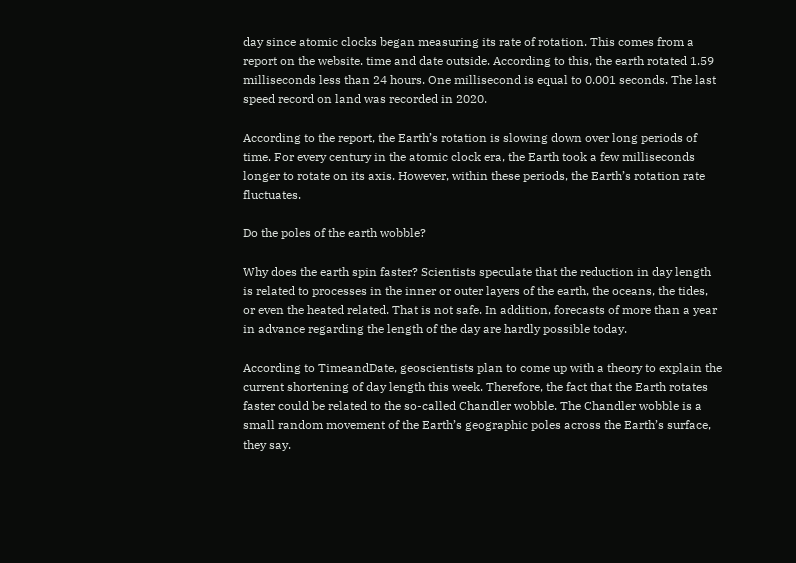day since atomic clocks began measuring its rate of rotation. This comes from a report on the website. time and date outside. According to this, the earth rotated 1.59 milliseconds less than 24 hours. One millisecond is equal to 0.001 seconds. The last speed record on land was recorded in 2020.

According to the report, the Earth’s rotation is slowing down over long periods of time. For every century in the atomic clock era, the Earth took a few milliseconds longer to rotate on its axis. However, within these periods, the Earth’s rotation rate fluctuates.

Do the poles of the earth wobble?

Why does the earth spin faster? Scientists speculate that the reduction in day length is related to processes in the inner or outer layers of the earth, the oceans, the tides, or even the heated related. That is not safe. In addition, forecasts of more than a year in advance regarding the length of the day are hardly possible today.

According to TimeandDate, geoscientists plan to come up with a theory to explain the current shortening of day length this week. Therefore, the fact that the Earth rotates faster could be related to the so-called Chandler wobble. The Chandler wobble is a small random movement of the Earth’s geographic poles across the Earth’s surface, they say.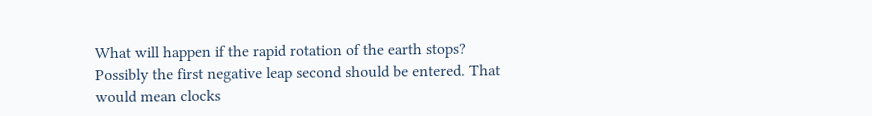What will happen if the rapid rotation of the earth stops? Possibly the first negative leap second should be entered. That would mean clocks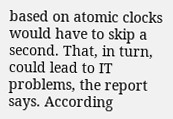based on atomic clocks would have to skip a second. That, in turn, could lead to IT problems, the report says. According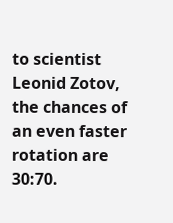to scientist Leonid Zotov, the chances of an even faster rotation are 30:70.